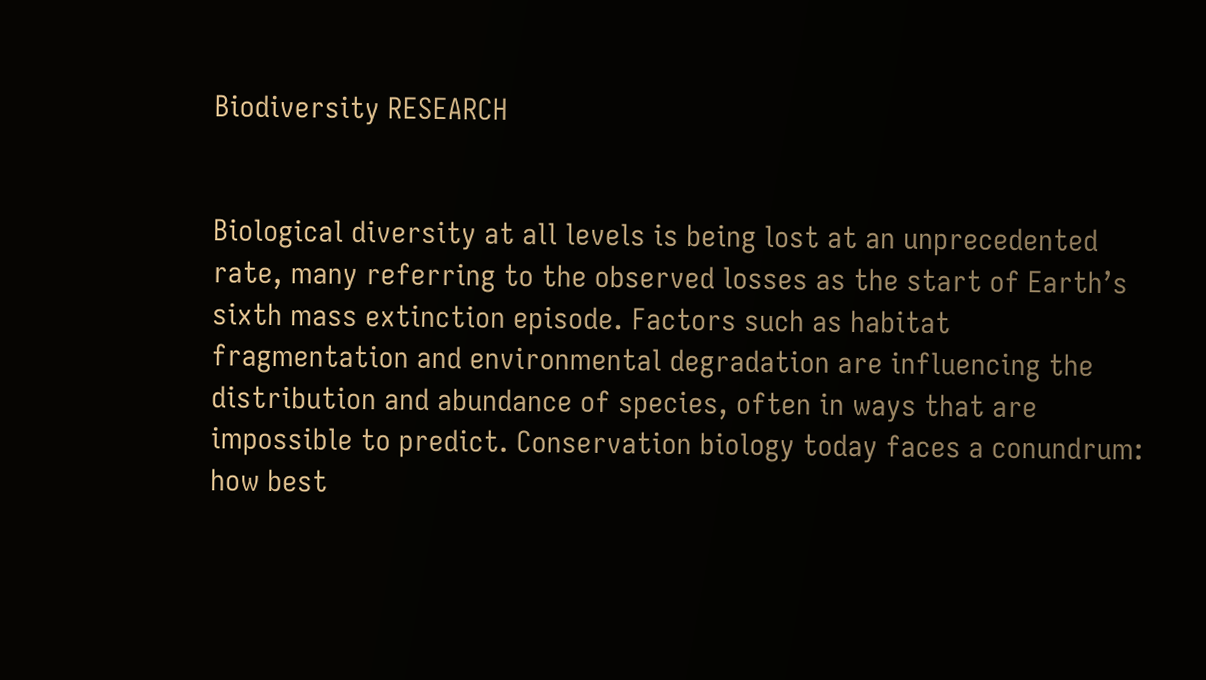Biodiversity RESEARCH


Biological diversity at all levels is being lost at an unprecedented rate, many referring to the observed losses as the start of Earth’s sixth mass extinction episode. Factors such as habitat fragmentation and environmental degradation are influencing the distribution and abundance of species, often in ways that are impossible to predict. Conservation biology today faces a conundrum: how best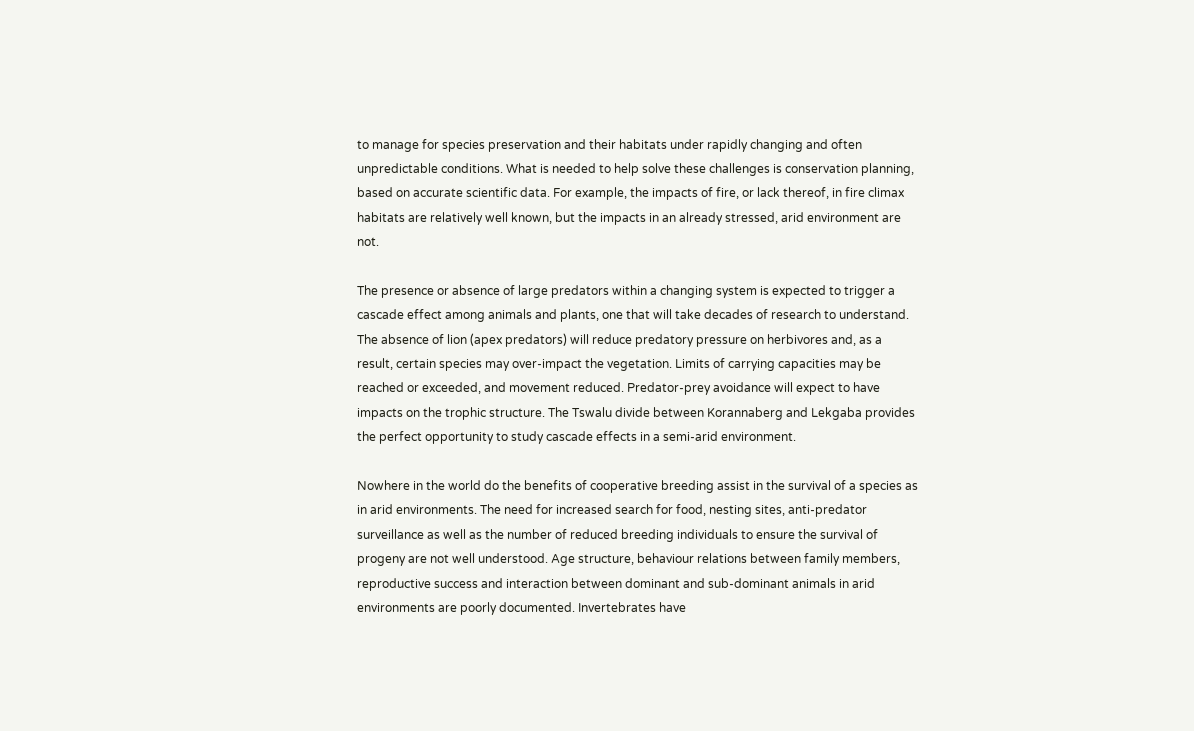to manage for species preservation and their habitats under rapidly changing and often unpredictable conditions. What is needed to help solve these challenges is conservation planning, based on accurate scientific data. For example, the impacts of fire, or lack thereof, in fire climax habitats are relatively well known, but the impacts in an already stressed, arid environment are not.

The presence or absence of large predators within a changing system is expected to trigger a cascade effect among animals and plants, one that will take decades of research to understand. The absence of lion (apex predators) will reduce predatory pressure on herbivores and, as a result, certain species may over-impact the vegetation. Limits of carrying capacities may be reached or exceeded, and movement reduced. Predator-prey avoidance will expect to have impacts on the trophic structure. The Tswalu divide between Korannaberg and Lekgaba provides the perfect opportunity to study cascade effects in a semi-arid environment.

Nowhere in the world do the benefits of cooperative breeding assist in the survival of a species as in arid environments. The need for increased search for food, nesting sites, anti-predator surveillance as well as the number of reduced breeding individuals to ensure the survival of progeny are not well understood. Age structure, behaviour relations between family members, reproductive success and interaction between dominant and sub-dominant animals in arid environments are poorly documented. Invertebrates have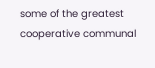some of the greatest cooperative communal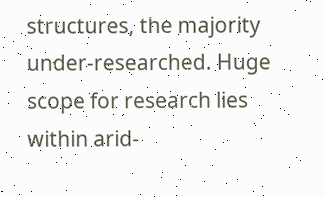structures, the majority under-researched. Huge scope for research lies within arid-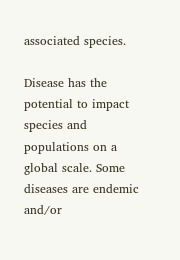associated species.

Disease has the potential to impact species and populations on a global scale. Some diseases are endemic and/or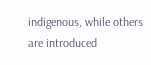indigenous, while others are introduced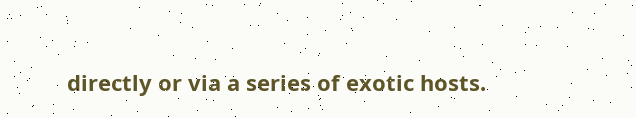directly or via a series of exotic hosts.